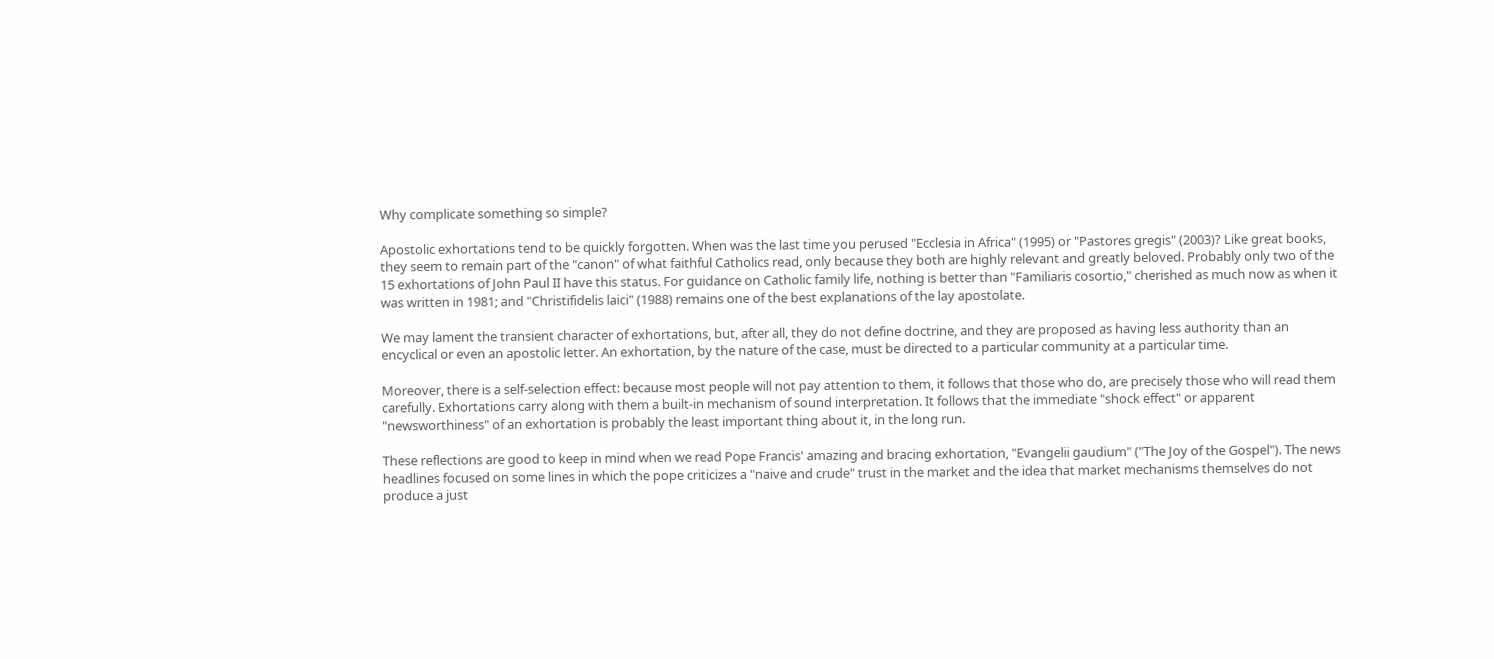Why complicate something so simple?

Apostolic exhortations tend to be quickly forgotten. When was the last time you perused "Ecclesia in Africa" (1995) or "Pastores gregis" (2003)? Like great books, they seem to remain part of the "canon" of what faithful Catholics read, only because they both are highly relevant and greatly beloved. Probably only two of the 15 exhortations of John Paul II have this status. For guidance on Catholic family life, nothing is better than "Familiaris cosortio," cherished as much now as when it was written in 1981; and "Christifidelis laici" (1988) remains one of the best explanations of the lay apostolate.

We may lament the transient character of exhortations, but, after all, they do not define doctrine, and they are proposed as having less authority than an encyclical or even an apostolic letter. An exhortation, by the nature of the case, must be directed to a particular community at a particular time.

Moreover, there is a self-selection effect: because most people will not pay attention to them, it follows that those who do, are precisely those who will read them carefully. Exhortations carry along with them a built-in mechanism of sound interpretation. It follows that the immediate "shock effect" or apparent "newsworthiness" of an exhortation is probably the least important thing about it, in the long run.

These reflections are good to keep in mind when we read Pope Francis' amazing and bracing exhortation, "Evangelii gaudium" ("The Joy of the Gospel"). The news headlines focused on some lines in which the pope criticizes a "naive and crude" trust in the market and the idea that market mechanisms themselves do not produce a just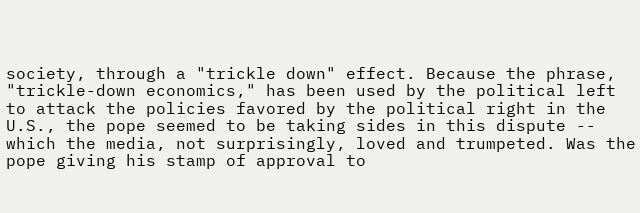society, through a "trickle down" effect. Because the phrase, "trickle-down economics," has been used by the political left to attack the policies favored by the political right in the U.S., the pope seemed to be taking sides in this dispute -- which the media, not surprisingly, loved and trumpeted. Was the pope giving his stamp of approval to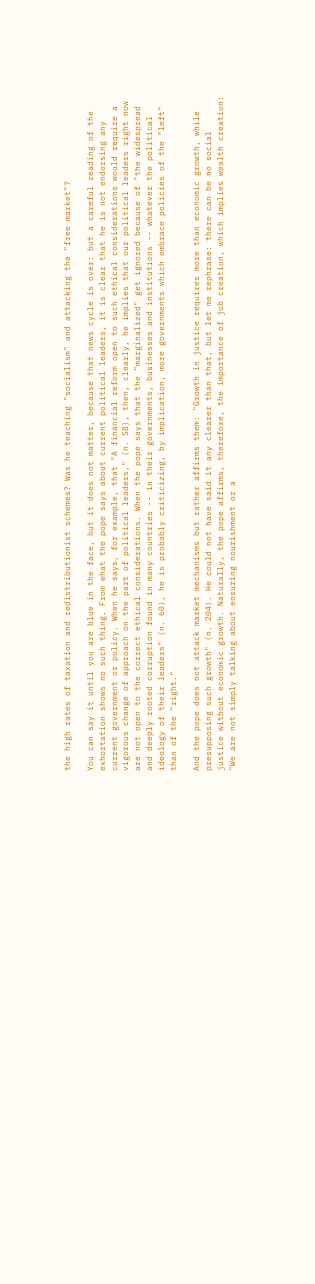the high rates of taxation and redistributionist schemes? Was he teaching "socialism" and attacking the "free market"?

You can say it until you are blue in the face, but it does not matter, because that news cycle is over: but a careful reading of the exhortation shows no such thing. From what the pope says about current political leaders, it is clear that he is not endorsing any current government or policy. When he says, for example, that "A financial reform open to such ethical considerations would require a vigorous change of approach on the part of political leaders," (n. 58), then, clearly, he implies that our political leaders right now are not open to the correct ethical considerations. When the pope says that the "marginalized" get ignored because of "the widespread and deeply rooted corruption found in many countries -- in their governments, businesses and institutions -- whatever the political ideology of their leaders" (n. 60), he is probably criticizing, by implication, more governments which embrace policies of the "left" than of the "right."

And the pope does not attack market mechanisms but rather affirms them: "Growth in justice requires more than economic growth, while presupposing such growth" (n. 204). He could not have said it any clearer than that, but let me rephrase: there can be no social justice without economic growth. Naturally, the pope affirms, therefore, the importance of job creation, which implies wealth creation: "We are not simply talking about ensuring nourishment or a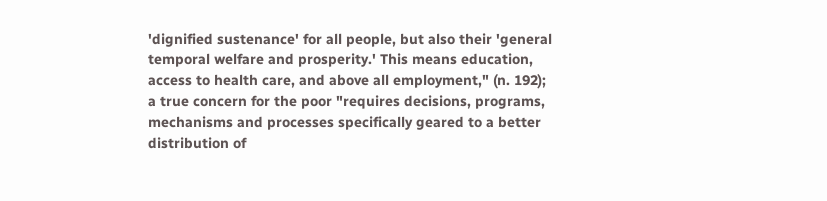'dignified sustenance' for all people, but also their 'general temporal welfare and prosperity.' This means education, access to health care, and above all employment," (n. 192); a true concern for the poor "requires decisions, programs, mechanisms and processes specifically geared to a better distribution of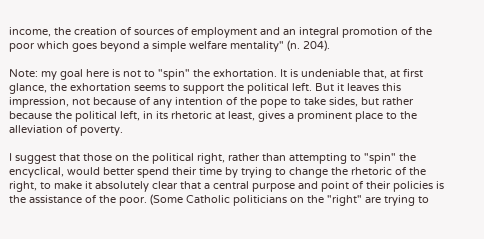income, the creation of sources of employment and an integral promotion of the poor which goes beyond a simple welfare mentality" (n. 204).

Note: my goal here is not to "spin" the exhortation. It is undeniable that, at first glance, the exhortation seems to support the political left. But it leaves this impression, not because of any intention of the pope to take sides, but rather because the political left, in its rhetoric at least, gives a prominent place to the alleviation of poverty.

I suggest that those on the political right, rather than attempting to "spin" the encyclical, would better spend their time by trying to change the rhetoric of the right, to make it absolutely clear that a central purpose and point of their policies is the assistance of the poor. (Some Catholic politicians on the "right" are trying to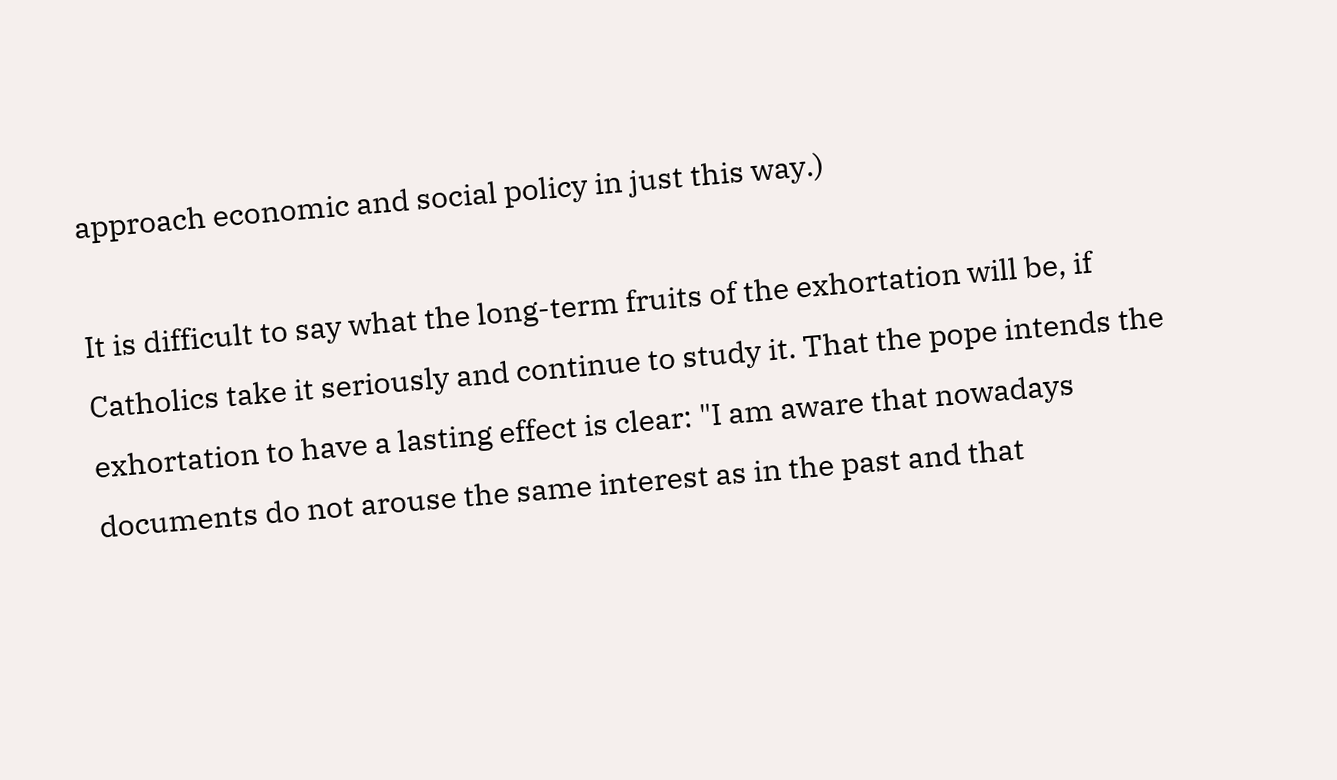approach economic and social policy in just this way.)

It is difficult to say what the long-term fruits of the exhortation will be, if Catholics take it seriously and continue to study it. That the pope intends the exhortation to have a lasting effect is clear: "I am aware that nowadays documents do not arouse the same interest as in the past and that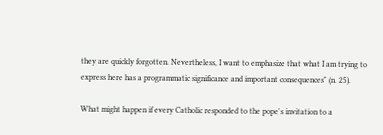they are quickly forgotten. Nevertheless, I want to emphasize that what I am trying to express here has a programmatic significance and important consequences" (n. 25).

What might happen if every Catholic responded to the pope's invitation to a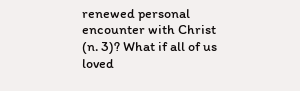renewed personal encounter with Christ (n. 3)? What if all of us loved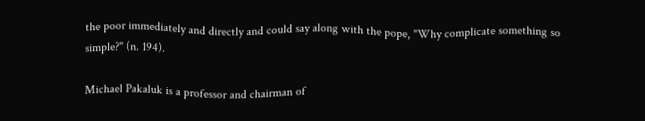the poor immediately and directly and could say along with the pope, "Why complicate something so simple?" (n. 194).

Michael Pakaluk is a professor and chairman of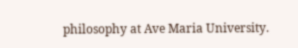philosophy at Ave Maria University.